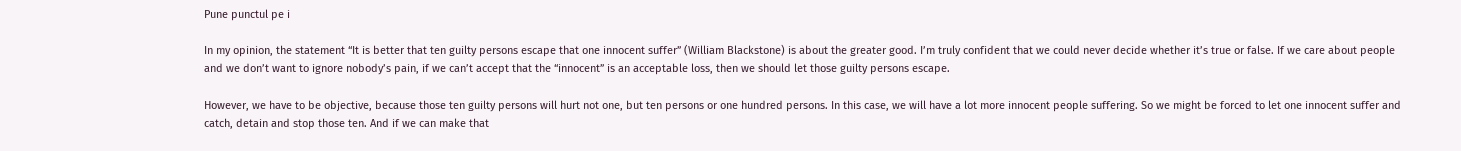Pune punctul pe i

In my opinion, the statement “It is better that ten guilty persons escape that one innocent suffer” (William Blackstone) is about the greater good. I’m truly confident that we could never decide whether it’s true or false. If we care about people and we don’t want to ignore nobody’s pain, if we can’t accept that the “innocent” is an acceptable loss, then we should let those guilty persons escape.

However, we have to be objective, because those ten guilty persons will hurt not one, but ten persons or one hundred persons. In this case, we will have a lot more innocent people suffering. So we might be forced to let one innocent suffer and catch, detain and stop those ten. And if we can make that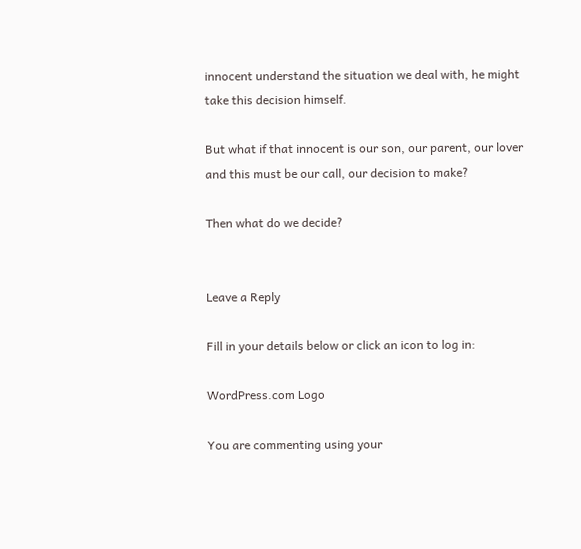innocent understand the situation we deal with, he might take this decision himself.

But what if that innocent is our son, our parent, our lover and this must be our call, our decision to make?

Then what do we decide?


Leave a Reply

Fill in your details below or click an icon to log in:

WordPress.com Logo

You are commenting using your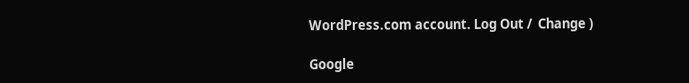WordPress.com account. Log Out /  Change )

Google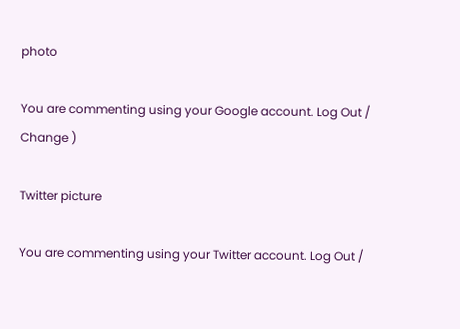photo

You are commenting using your Google account. Log Out /  Change )

Twitter picture

You are commenting using your Twitter account. Log Out /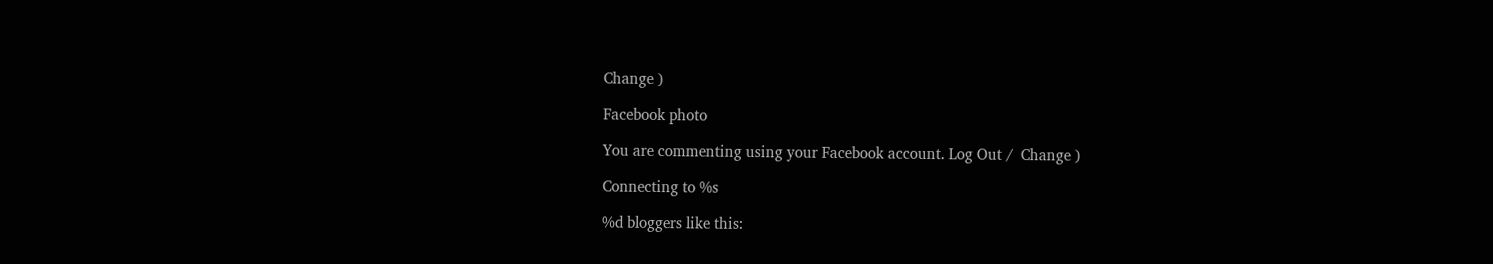Change )

Facebook photo

You are commenting using your Facebook account. Log Out /  Change )

Connecting to %s

%d bloggers like this: